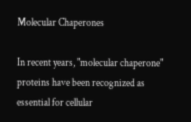Molecular Chaperones

In recent years, "molecular chaperone" proteins have been recognized as essential for cellular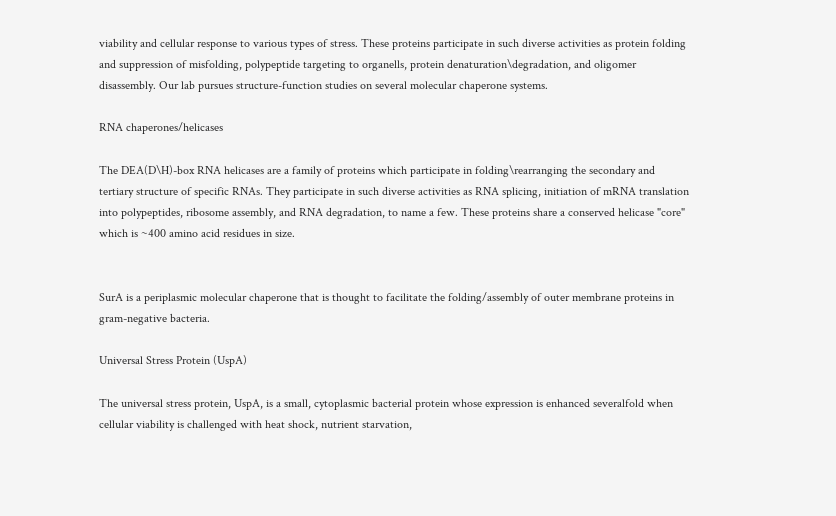viability and cellular response to various types of stress. These proteins participate in such diverse activities as protein folding and suppression of misfolding, polypeptide targeting to organells, protein denaturation\degradation, and oligomer disassembly. Our lab pursues structure-function studies on several molecular chaperone systems.

RNA chaperones/helicases

The DEA(D\H)-box RNA helicases are a family of proteins which participate in folding\rearranging the secondary and tertiary structure of specific RNAs. They participate in such diverse activities as RNA splicing, initiation of mRNA translation into polypeptides, ribosome assembly, and RNA degradation, to name a few. These proteins share a conserved helicase "core" which is ~400 amino acid residues in size.


SurA is a periplasmic molecular chaperone that is thought to facilitate the folding/assembly of outer membrane proteins in gram-negative bacteria.

Universal Stress Protein (UspA)

The universal stress protein, UspA, is a small, cytoplasmic bacterial protein whose expression is enhanced severalfold when cellular viability is challenged with heat shock, nutrient starvation,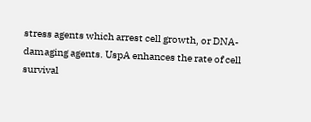stress agents which arrest cell growth, or DNA-damaging agents. UspA enhances the rate of cell survival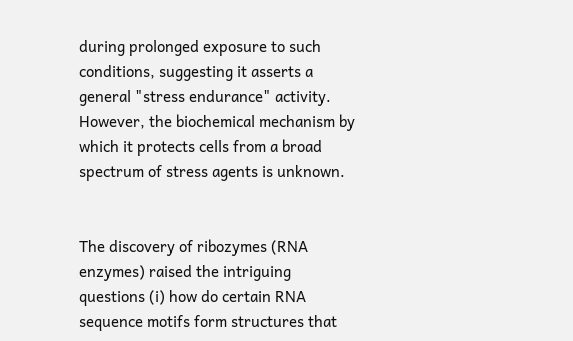during prolonged exposure to such conditions, suggesting it asserts a general "stress endurance" activity. However, the biochemical mechanism by which it protects cells from a broad spectrum of stress agents is unknown.


The discovery of ribozymes (RNA enzymes) raised the intriguing questions (i) how do certain RNA sequence motifs form structures that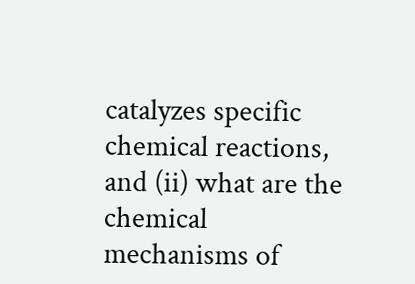catalyzes specific chemical reactions, and (ii) what are the chemical mechanisms of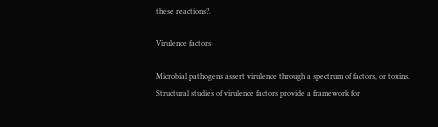these reactions?.

Virulence factors

Microbial pathogens assert virulence through a spectrum of factors, or toxins. Structural studies of virulence factors provide a framework for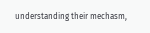understanding their mechasm,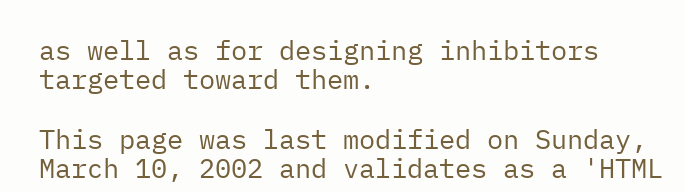as well as for designing inhibitors targeted toward them.

This page was last modified on Sunday, March 10, 2002 and validates as a 'HTML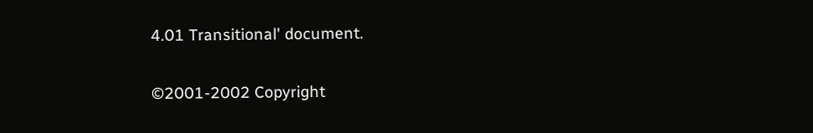4.01 Transitional' document.

©2001-2002 Copyright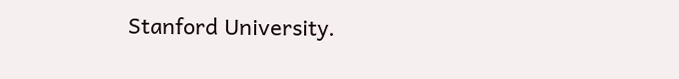Stanford University.